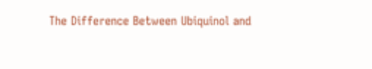The Difference Between Ubiquinol and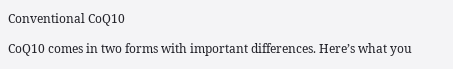Conventional CoQ10

CoQ10 comes in two forms with important differences. Here’s what you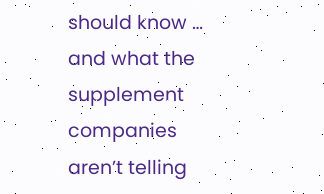should know … and what the supplement companies aren’t telling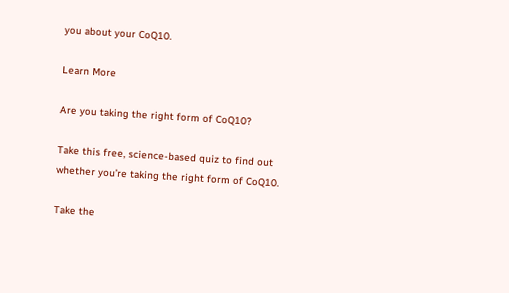you about your CoQ10.

Learn More

Are you taking the right form of CoQ10?

Take this free, science-based quiz to find out whether you’re taking the right form of CoQ10.

Take the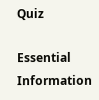Quiz

Essential Information